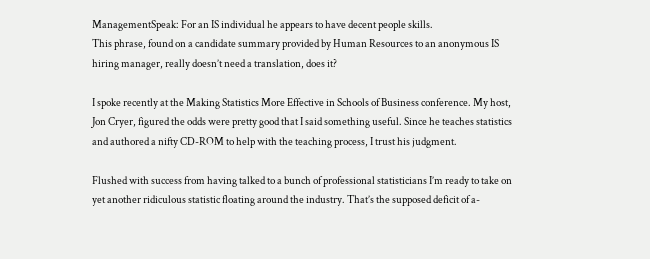ManagementSpeak: For an IS individual he appears to have decent people skills.
This phrase, found on a candidate summary provided by Human Resources to an anonymous IS hiring manager, really doesn’t need a translation, does it?

I spoke recently at the Making Statistics More Effective in Schools of Business conference. My host, Jon Cryer, figured the odds were pretty good that I said something useful. Since he teaches statistics and authored a nifty CD-ROM to help with the teaching process, I trust his judgment.

Flushed with success from having talked to a bunch of professional statisticians I’m ready to take on yet another ridiculous statistic floating around the industry. That’s the supposed deficit of a-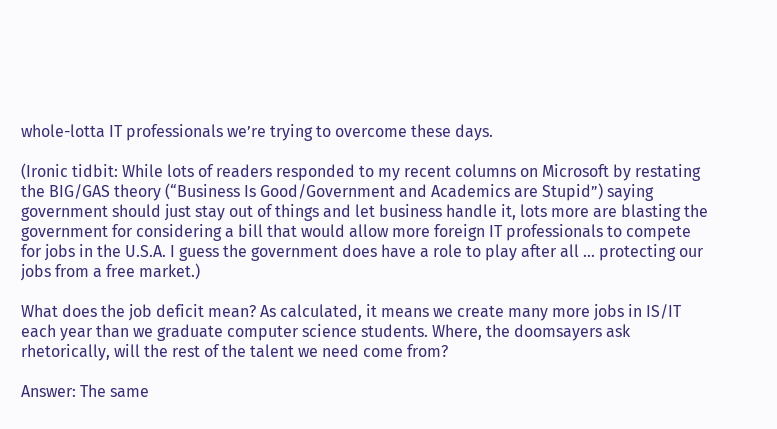whole-lotta IT professionals we’re trying to overcome these days.

(Ironic tidbit: While lots of readers responded to my recent columns on Microsoft by restating the BIG/GAS theory (“Business Is Good/Government and Academics are Stupid”) saying government should just stay out of things and let business handle it, lots more are blasting the government for considering a bill that would allow more foreign IT professionals to compete for jobs in the U.S.A. I guess the government does have a role to play after all … protecting our jobs from a free market.)

What does the job deficit mean? As calculated, it means we create many more jobs in IS/IT each year than we graduate computer science students. Where, the doomsayers ask rhetorically, will the rest of the talent we need come from?

Answer: The same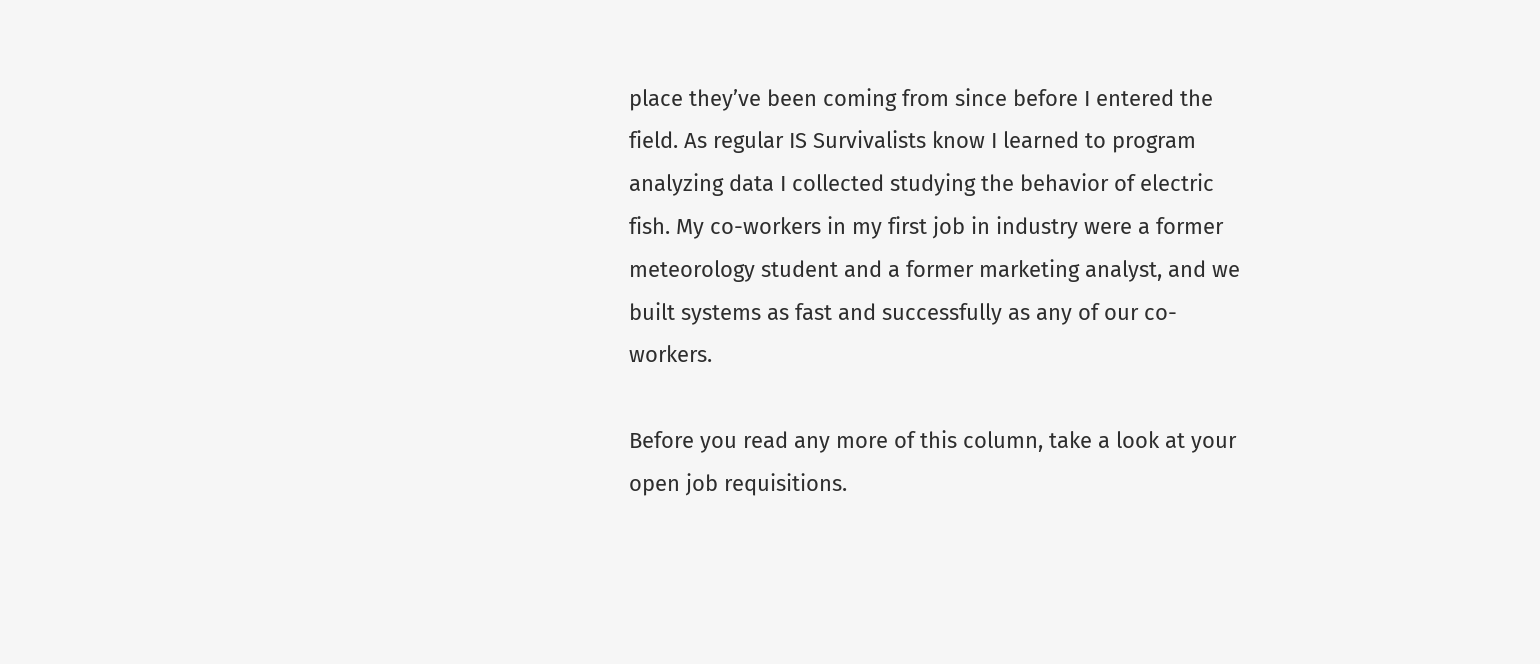place they’ve been coming from since before I entered the field. As regular IS Survivalists know I learned to program analyzing data I collected studying the behavior of electric fish. My co-workers in my first job in industry were a former meteorology student and a former marketing analyst, and we built systems as fast and successfully as any of our co-workers.

Before you read any more of this column, take a look at your open job requisitions.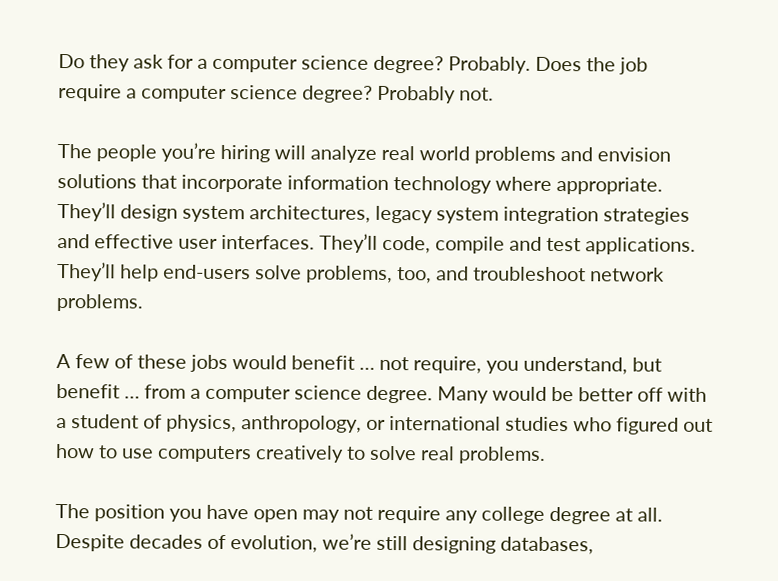Do they ask for a computer science degree? Probably. Does the job require a computer science degree? Probably not.

The people you’re hiring will analyze real world problems and envision solutions that incorporate information technology where appropriate. They’ll design system architectures, legacy system integration strategies and effective user interfaces. They’ll code, compile and test applications. They’ll help end-users solve problems, too, and troubleshoot network problems.

A few of these jobs would benefit … not require, you understand, but benefit … from a computer science degree. Many would be better off with a student of physics, anthropology, or international studies who figured out how to use computers creatively to solve real problems.

The position you have open may not require any college degree at all. Despite decades of evolution, we’re still designing databases,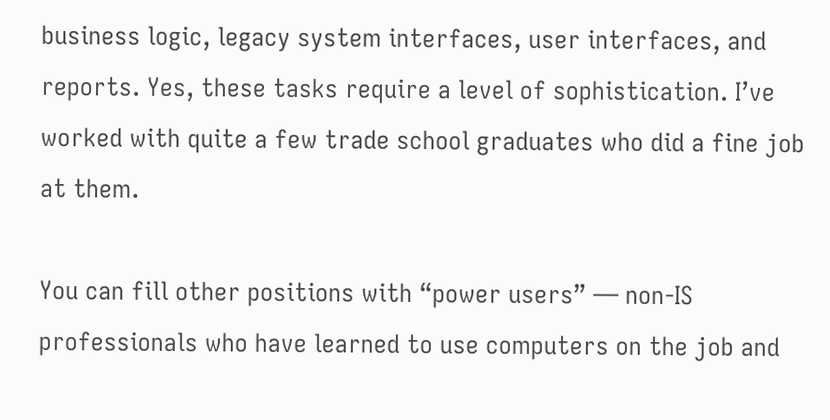business logic, legacy system interfaces, user interfaces, and reports. Yes, these tasks require a level of sophistication. I’ve worked with quite a few trade school graduates who did a fine job at them.

You can fill other positions with “power users” — non-IS professionals who have learned to use computers on the job and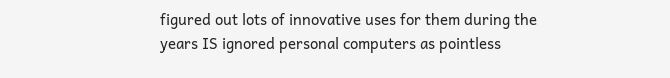figured out lots of innovative uses for them during the years IS ignored personal computers as pointless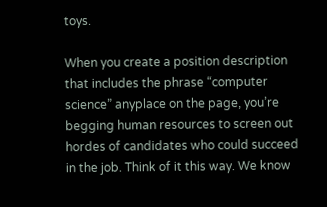toys.

When you create a position description that includes the phrase “computer science” anyplace on the page, you’re begging human resources to screen out hordes of candidates who could succeed in the job. Think of it this way. We know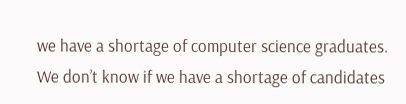we have a shortage of computer science graduates. We don’t know if we have a shortage of candidates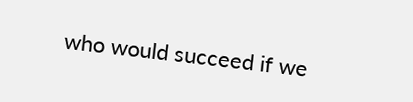who would succeed if we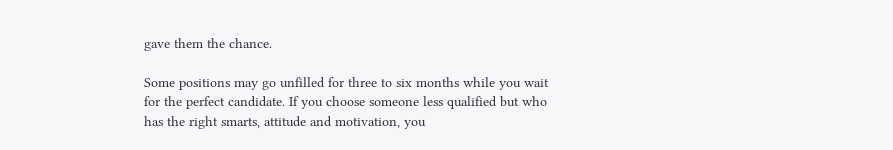gave them the chance.

Some positions may go unfilled for three to six months while you wait for the perfect candidate. If you choose someone less qualified but who has the right smarts, attitude and motivation, you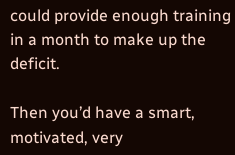could provide enough training in a month to make up the deficit.

Then you’d have a smart, motivated, very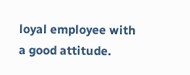loyal employee with a good attitude.